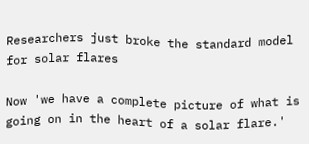Researchers just broke the standard model for solar flares

Now 'we have a complete picture of what is going on in the heart of a solar flare.'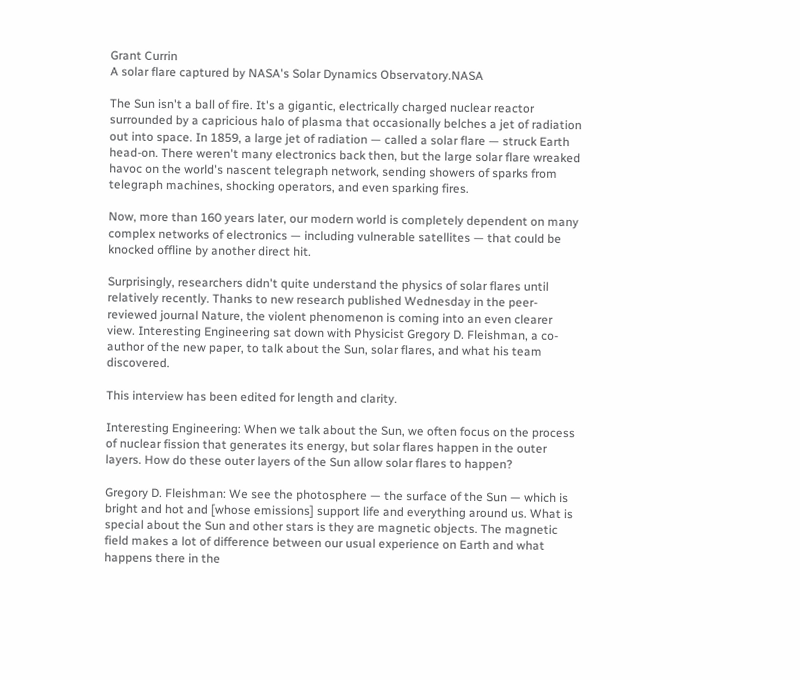Grant Currin
A solar flare captured by NASA's Solar Dynamics Observatory.NASA

The Sun isn't a ball of fire. It's a gigantic, electrically charged nuclear reactor surrounded by a capricious halo of plasma that occasionally belches a jet of radiation out into space. In 1859, a large jet of radiation — called a solar flare — struck Earth head-on. There weren't many electronics back then, but the large solar flare wreaked havoc on the world's nascent telegraph network, sending showers of sparks from telegraph machines, shocking operators, and even sparking fires.

Now, more than 160 years later, our modern world is completely dependent on many complex networks of electronics — including vulnerable satellites — that could be knocked offline by another direct hit.

Surprisingly, researchers didn't quite understand the physics of solar flares until relatively recently. Thanks to new research published Wednesday in the peer-reviewed journal Nature, the violent phenomenon is coming into an even clearer view. Interesting Engineering sat down with Physicist Gregory D. Fleishman, a co-author of the new paper, to talk about the Sun, solar flares, and what his team discovered.

This interview has been edited for length and clarity.

Interesting Engineering: When we talk about the Sun, we often focus on the process of nuclear fission that generates its energy, but solar flares happen in the outer layers. How do these outer layers of the Sun allow solar flares to happen?

Gregory D. Fleishman: We see the photosphere — the surface of the Sun — which is bright and hot and [whose emissions] support life and everything around us. What is special about the Sun and other stars is they are magnetic objects. The magnetic field makes a lot of difference between our usual experience on Earth and what happens there in the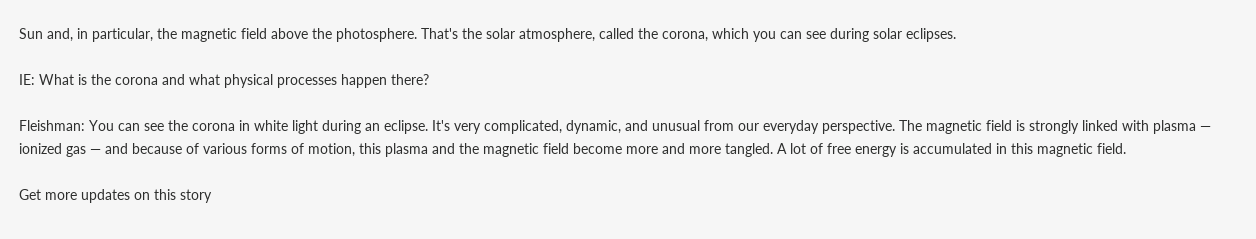Sun and, in particular, the magnetic field above the photosphere. That's the solar atmosphere, called the corona, which you can see during solar eclipses.

IE: What is the corona and what physical processes happen there?

Fleishman: You can see the corona in white light during an eclipse. It's very complicated, dynamic, and unusual from our everyday perspective. The magnetic field is strongly linked with plasma — ionized gas — and because of various forms of motion, this plasma and the magnetic field become more and more tangled. A lot of free energy is accumulated in this magnetic field.

Get more updates on this story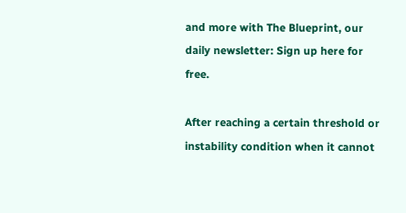and more with The Blueprint, our daily newsletter: Sign up here for free.

After reaching a certain threshold or instability condition when it cannot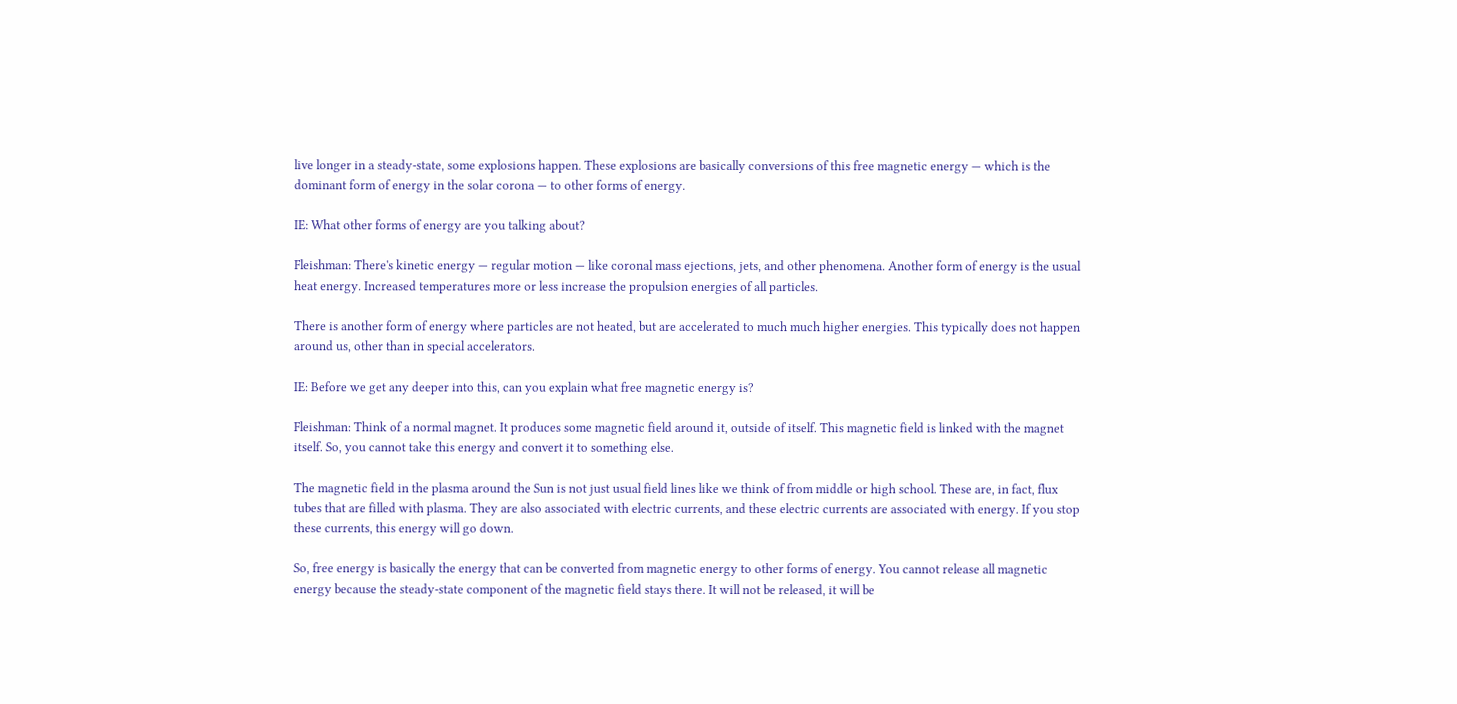live longer in a steady-state, some explosions happen. These explosions are basically conversions of this free magnetic energy — which is the dominant form of energy in the solar corona — to other forms of energy.

IE: What other forms of energy are you talking about?

Fleishman: There's kinetic energy — regular motion — like coronal mass ejections, jets, and other phenomena. Another form of energy is the usual heat energy. Increased temperatures more or less increase the propulsion energies of all particles.

There is another form of energy where particles are not heated, but are accelerated to much much higher energies. This typically does not happen around us, other than in special accelerators.

IE: Before we get any deeper into this, can you explain what free magnetic energy is?

Fleishman: Think of a normal magnet. It produces some magnetic field around it, outside of itself. This magnetic field is linked with the magnet itself. So, you cannot take this energy and convert it to something else.

The magnetic field in the plasma around the Sun is not just usual field lines like we think of from middle or high school. These are, in fact, flux tubes that are filled with plasma. They are also associated with electric currents, and these electric currents are associated with energy. If you stop these currents, this energy will go down.

So, free energy is basically the energy that can be converted from magnetic energy to other forms of energy. You cannot release all magnetic energy because the steady-state component of the magnetic field stays there. It will not be released, it will be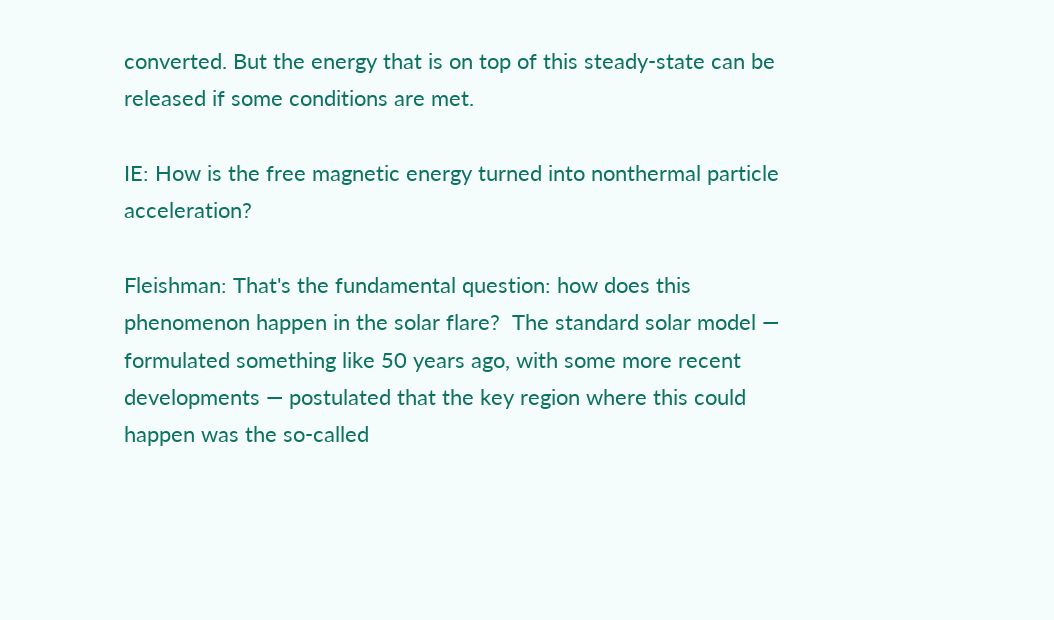converted. But the energy that is on top of this steady-state can be released if some conditions are met.

IE: How is the free magnetic energy turned into nonthermal particle acceleration?

Fleishman: That's the fundamental question: how does this phenomenon happen in the solar flare?  The standard solar model — formulated something like 50 years ago, with some more recent developments — postulated that the key region where this could happen was the so-called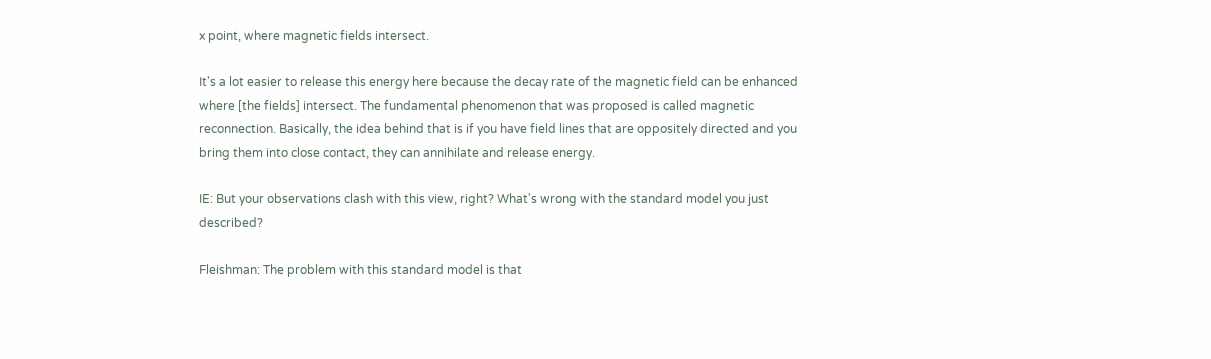x point, where magnetic fields intersect.

It's a lot easier to release this energy here because the decay rate of the magnetic field can be enhanced where [the fields] intersect. The fundamental phenomenon that was proposed is called magnetic reconnection. Basically, the idea behind that is if you have field lines that are oppositely directed and you bring them into close contact, they can annihilate and release energy.

IE: But your observations clash with this view, right? What's wrong with the standard model you just described?

Fleishman: The problem with this standard model is that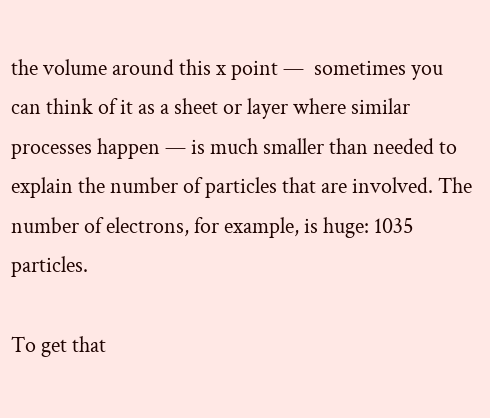the volume around this x point —  sometimes you can think of it as a sheet or layer where similar processes happen — is much smaller than needed to explain the number of particles that are involved. The number of electrons, for example, is huge: 1035 particles.

To get that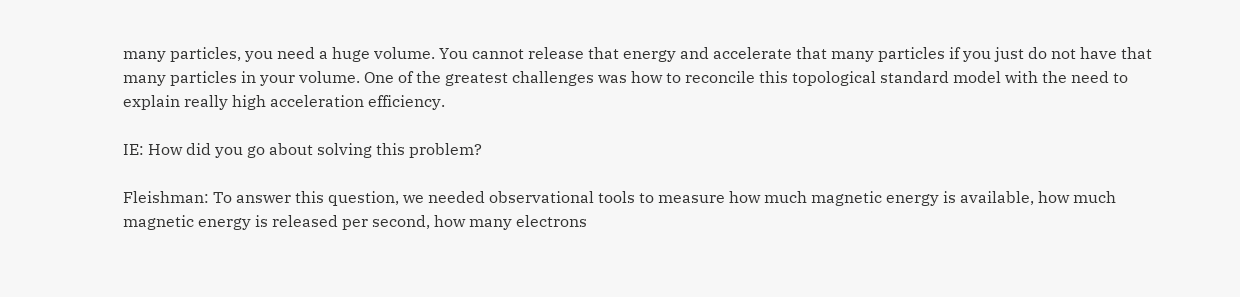many particles, you need a huge volume. You cannot release that energy and accelerate that many particles if you just do not have that many particles in your volume. One of the greatest challenges was how to reconcile this topological standard model with the need to explain really high acceleration efficiency.

IE: How did you go about solving this problem?

Fleishman: To answer this question, we needed observational tools to measure how much magnetic energy is available, how much magnetic energy is released per second, how many electrons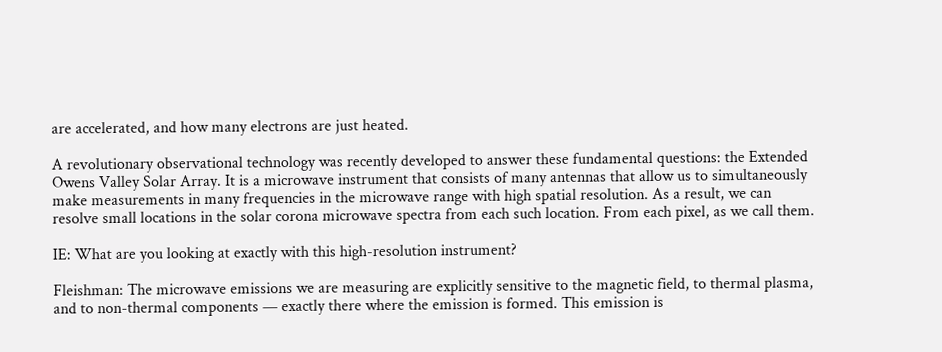are accelerated, and how many electrons are just heated.

A revolutionary observational technology was recently developed to answer these fundamental questions: the Extended Owens Valley Solar Array. It is a microwave instrument that consists of many antennas that allow us to simultaneously make measurements in many frequencies in the microwave range with high spatial resolution. As a result, we can resolve small locations in the solar corona microwave spectra from each such location. From each pixel, as we call them.

IE: What are you looking at exactly with this high-resolution instrument?

Fleishman: The microwave emissions we are measuring are explicitly sensitive to the magnetic field, to thermal plasma, and to non-thermal components — exactly there where the emission is formed. This emission is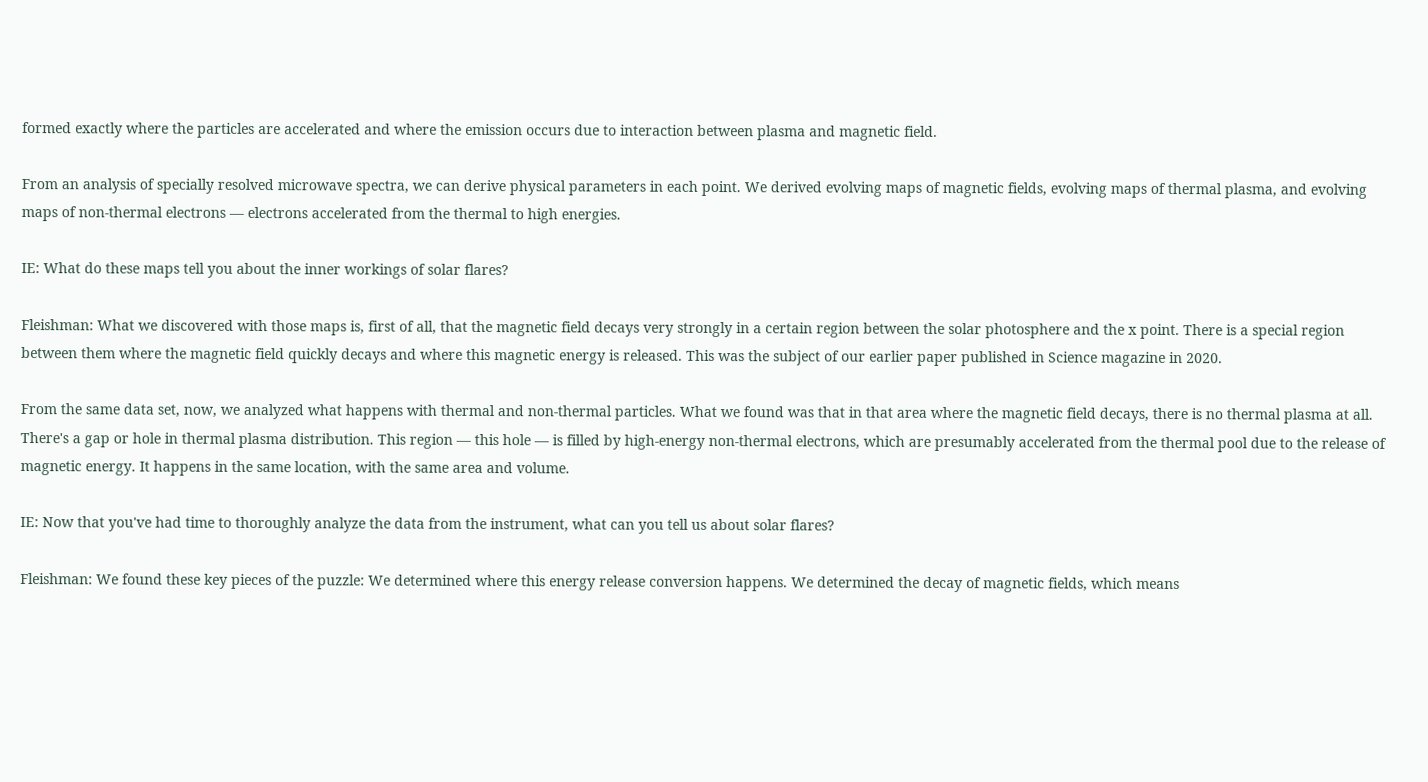formed exactly where the particles are accelerated and where the emission occurs due to interaction between plasma and magnetic field.

From an analysis of specially resolved microwave spectra, we can derive physical parameters in each point. We derived evolving maps of magnetic fields, evolving maps of thermal plasma, and evolving maps of non-thermal electrons — electrons accelerated from the thermal to high energies.

IE: What do these maps tell you about the inner workings of solar flares?

Fleishman: What we discovered with those maps is, first of all, that the magnetic field decays very strongly in a certain region between the solar photosphere and the x point. There is a special region between them where the magnetic field quickly decays and where this magnetic energy is released. This was the subject of our earlier paper published in Science magazine in 2020.

From the same data set, now, we analyzed what happens with thermal and non-thermal particles. What we found was that in that area where the magnetic field decays, there is no thermal plasma at all. There's a gap or hole in thermal plasma distribution. This region — this hole — is filled by high-energy non-thermal electrons, which are presumably accelerated from the thermal pool due to the release of magnetic energy. It happens in the same location, with the same area and volume.

IE: Now that you've had time to thoroughly analyze the data from the instrument, what can you tell us about solar flares?

Fleishman: We found these key pieces of the puzzle: We determined where this energy release conversion happens. We determined the decay of magnetic fields, which means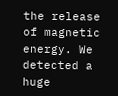the release of magnetic energy. We detected a huge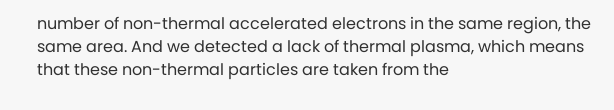number of non-thermal accelerated electrons in the same region, the same area. And we detected a lack of thermal plasma, which means that these non-thermal particles are taken from the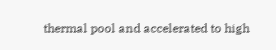thermal pool and accelerated to high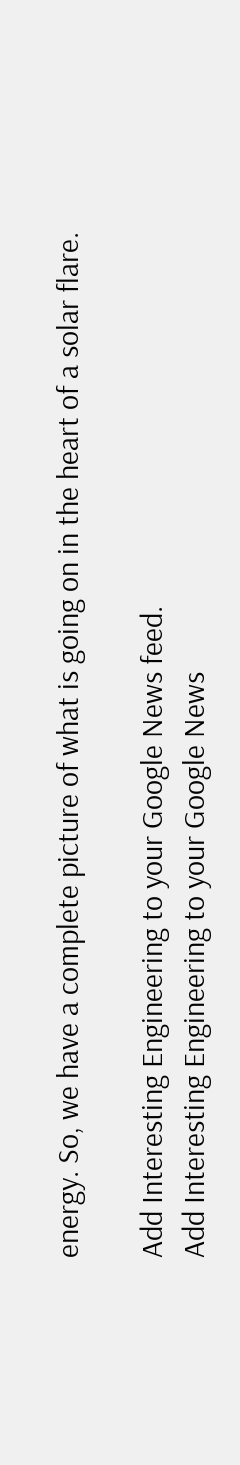energy. So, we have a complete picture of what is going on in the heart of a solar flare.

Add Interesting Engineering to your Google News feed.
Add Interesting Engineering to your Google News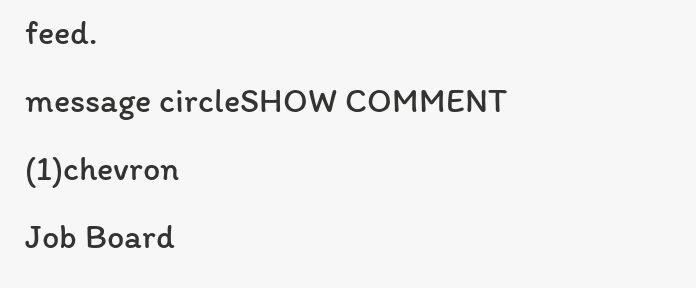feed.
message circleSHOW COMMENT (1)chevron
Job Board